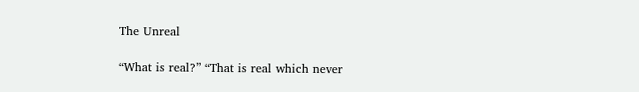The Unreal

“What is real?” “That is real which never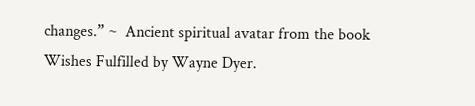changes.” ~  Ancient spiritual avatar from the book Wishes Fulfilled by Wayne Dyer.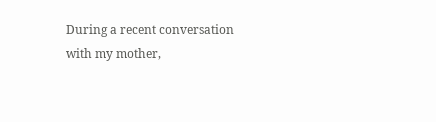During a recent conversation with my mother,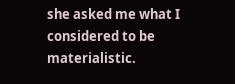she asked me what I considered to be materialistic.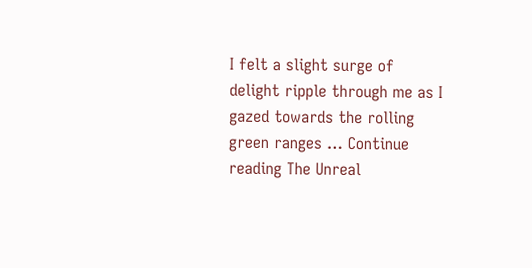I felt a slight surge of delight ripple through me as I gazed towards the rolling green ranges … Continue reading The Unreal